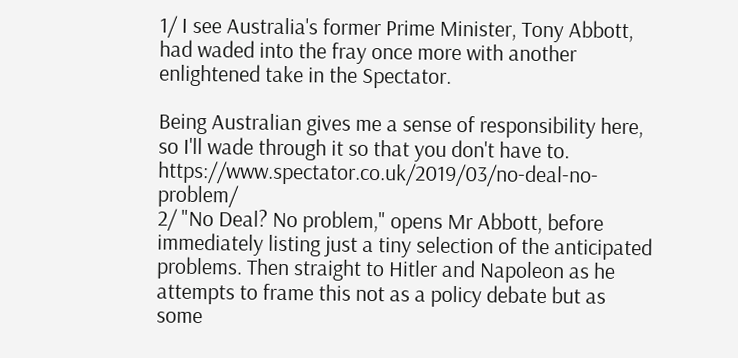1/ I see Australia's former Prime Minister, Tony Abbott, had waded into the fray once more with another enlightened take in the Spectator.

Being Australian gives me a sense of responsibility here, so I'll wade through it so that you don't have to. https://www.spectator.co.uk/2019/03/no-deal-no-problem/
2/ "No Deal? No problem," opens Mr Abbott, before immediately listing just a tiny selection of the anticipated problems. Then straight to Hitler and Napoleon as he attempts to frame this not as a policy debate but as some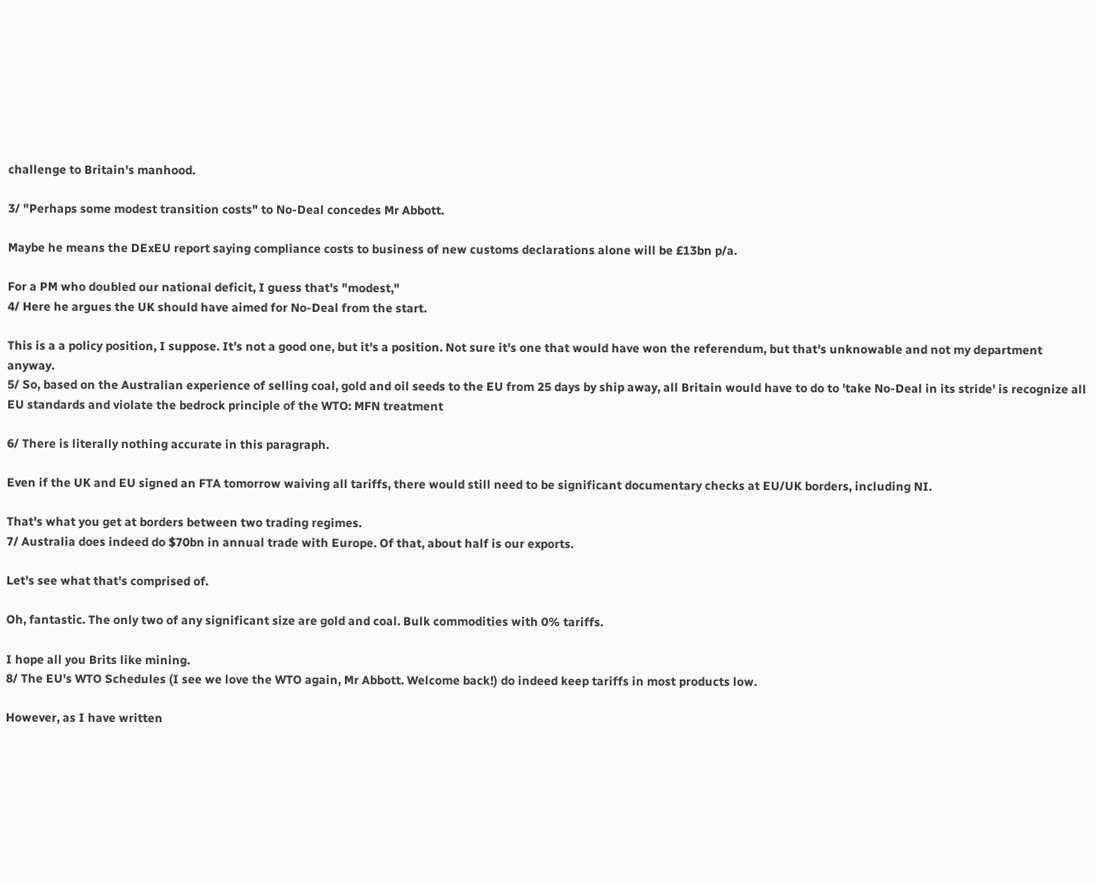challenge to Britain's manhood.

3/ "Perhaps some modest transition costs" to No-Deal concedes Mr Abbott.

Maybe he means the DExEU report saying compliance costs to business of new customs declarations alone will be £13bn p/a.

For a PM who doubled our national deficit, I guess that's "modest,"
4/ Here he argues the UK should have aimed for No-Deal from the start.

This is a a policy position, I suppose. It's not a good one, but it's a position. Not sure it's one that would have won the referendum, but that's unknowable and not my department anyway.
5/ So, based on the Australian experience of selling coal, gold and oil seeds to the EU from 25 days by ship away, all Britain would have to do to 'take No-Deal in its stride' is recognize all EU standards and violate the bedrock principle of the WTO: MFN treatment

6/ There is literally nothing accurate in this paragraph.

Even if the UK and EU signed an FTA tomorrow waiving all tariffs, there would still need to be significant documentary checks at EU/UK borders, including NI.

That's what you get at borders between two trading regimes.
7/ Australia does indeed do $70bn in annual trade with Europe. Of that, about half is our exports.

Let's see what that's comprised of.

Oh, fantastic. The only two of any significant size are gold and coal. Bulk commodities with 0% tariffs.

I hope all you Brits like mining.
8/ The EU's WTO Schedules (I see we love the WTO again, Mr Abbott. Welcome back!) do indeed keep tariffs in most products low.

However, as I have written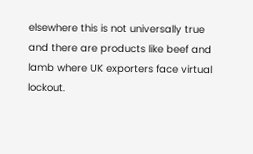elsewhere this is not universally true and there are products like beef and lamb where UK exporters face virtual lockout.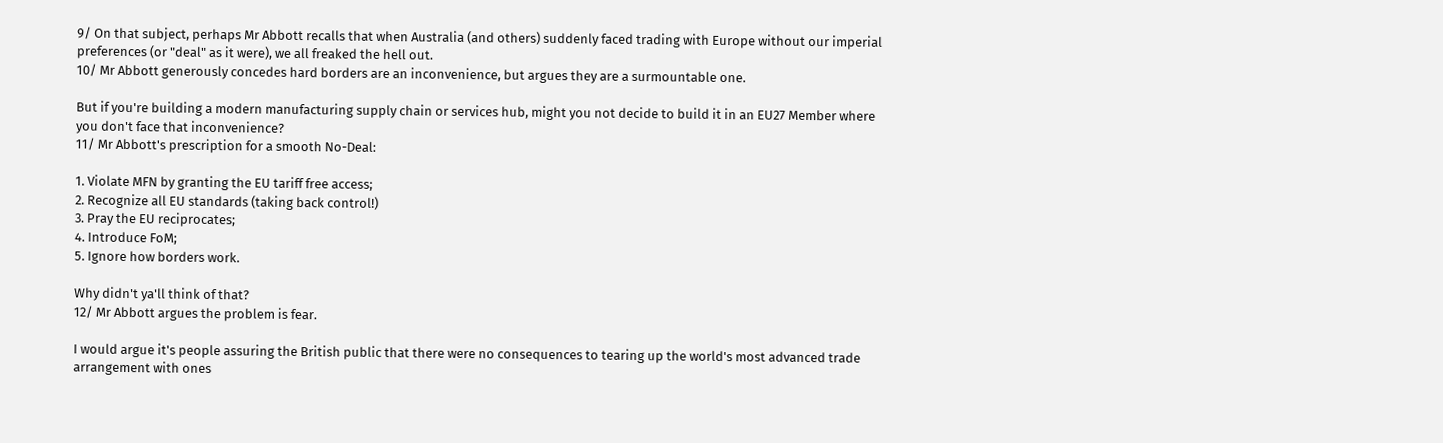9/ On that subject, perhaps Mr Abbott recalls that when Australia (and others) suddenly faced trading with Europe without our imperial preferences (or "deal" as it were), we all freaked the hell out.
10/ Mr Abbott generously concedes hard borders are an inconvenience, but argues they are a surmountable one.

But if you're building a modern manufacturing supply chain or services hub, might you not decide to build it in an EU27 Member where you don't face that inconvenience?
11/ Mr Abbott's prescription for a smooth No-Deal:

1. Violate MFN by granting the EU tariff free access;
2. Recognize all EU standards (taking back control!)
3. Pray the EU reciprocates;
4. Introduce FoM;
5. Ignore how borders work.

Why didn't ya'll think of that?
12/ Mr Abbott argues the problem is fear.

I would argue it's people assuring the British public that there were no consequences to tearing up the world's most advanced trade arrangement with ones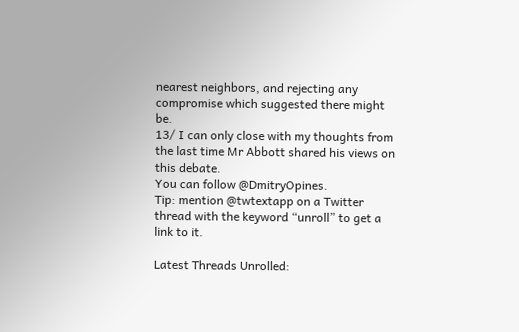nearest neighbors, and rejecting any compromise which suggested there might be.
13/ I can only close with my thoughts from the last time Mr Abbott shared his views on this debate.
You can follow @DmitryOpines.
Tip: mention @twtextapp on a Twitter thread with the keyword “unroll” to get a link to it.

Latest Threads Unrolled: